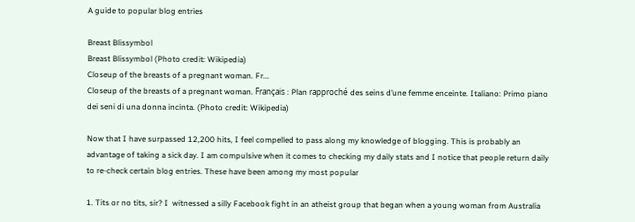A guide to popular blog entries

Breast Blissymbol
Breast Blissymbol (Photo credit: Wikipedia)
Closeup of the breasts of a pregnant woman. Fr...
Closeup of the breasts of a pregnant woman. Français : Plan rapproché des seins d’une femme enceinte. Italiano: Primo piano dei seni di una donna incinta. (Photo credit: Wikipedia)

Now that I have surpassed 12,200 hits, I feel compelled to pass along my knowledge of blogging. This is probably an advantage of taking a sick day. I am compulsive when it comes to checking my daily stats and I notice that people return daily to re-check certain blog entries. These have been among my most popular

1. Tits or no tits, sir? I  witnessed a silly Facebook fight in an atheist group that began when a young woman from Australia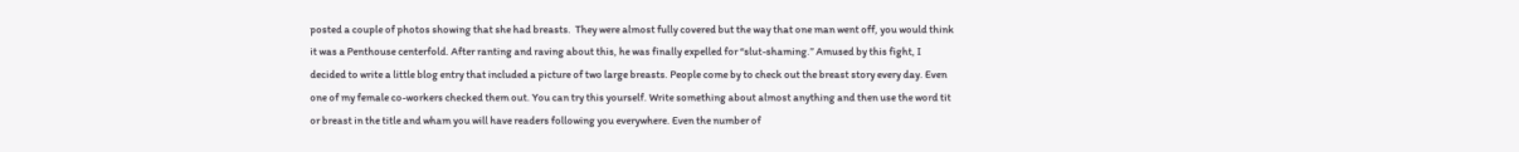posted a couple of photos showing that she had breasts.  They were almost fully covered but the way that one man went off, you would think it was a Penthouse centerfold. After ranting and raving about this, he was finally expelled for “slut-shaming.” Amused by this fight, I decided to write a little blog entry that included a picture of two large breasts. People come by to check out the breast story every day. Even one of my female co-workers checked them out. You can try this yourself. Write something about almost anything and then use the word tit or breast in the title and wham you will have readers following you everywhere. Even the number of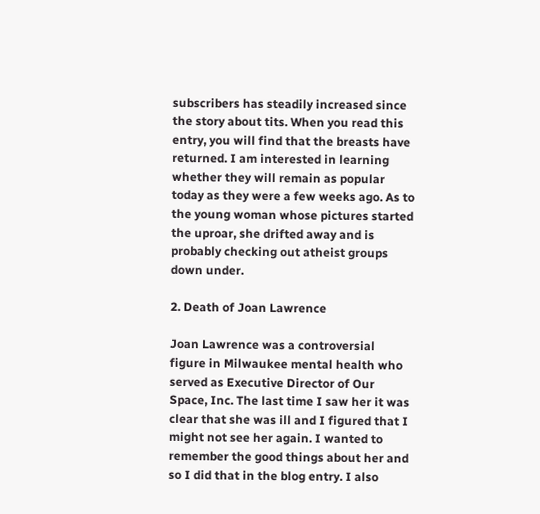subscribers has steadily increased since the story about tits. When you read this entry, you will find that the breasts have returned. I am interested in learning whether they will remain as popular  today as they were a few weeks ago. As to the young woman whose pictures started the uproar, she drifted away and is probably checking out atheist groups down under.

2. Death of Joan Lawrence

Joan Lawrence was a controversial figure in Milwaukee mental health who served as Executive Director of Our Space, Inc. The last time I saw her it was clear that she was ill and I figured that I might not see her again. I wanted to remember the good things about her and so I did that in the blog entry. I also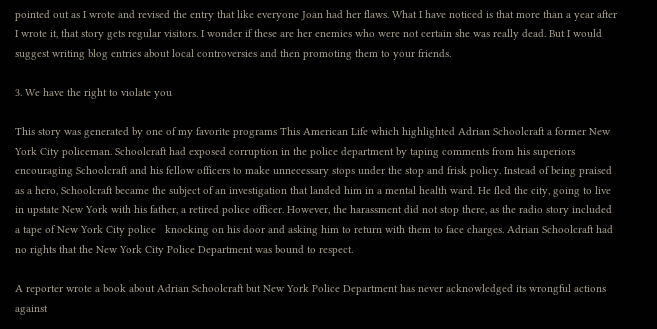pointed out as I wrote and revised the entry that like everyone Joan had her flaws. What I have noticed is that more than a year after I wrote it, that story gets regular visitors. I wonder if these are her enemies who were not certain she was really dead. But I would suggest writing blog entries about local controversies and then promoting them to your friends.

3. We have the right to violate you

This story was generated by one of my favorite programs This American Life which highlighted Adrian Schoolcraft a former New York City policeman. Schoolcraft had exposed corruption in the police department by taping comments from his superiors encouraging Schoolcraft and his fellow officers to make unnecessary stops under the stop and frisk policy. Instead of being praised as a hero, Schoolcraft became the subject of an investigation that landed him in a mental health ward. He fled the city, going to live in upstate New York with his father, a retired police officer. However, the harassment did not stop there, as the radio story included a tape of New York City police   knocking on his door and asking him to return with them to face charges. Adrian Schoolcraft had no rights that the New York City Police Department was bound to respect.

A reporter wrote a book about Adrian Schoolcraft but New York Police Department has never acknowledged its wrongful actions against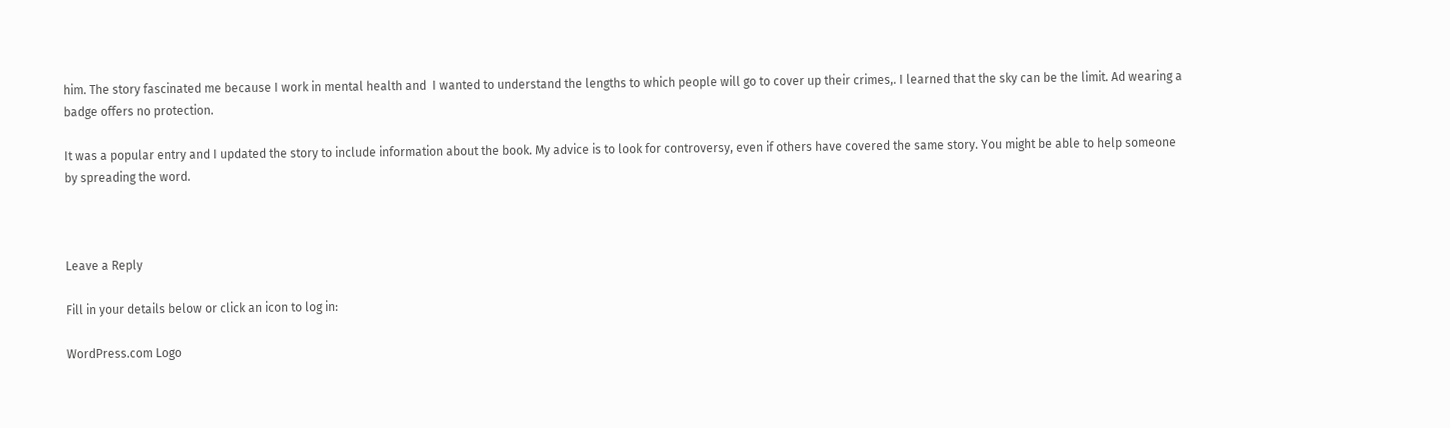him. The story fascinated me because I work in mental health and  I wanted to understand the lengths to which people will go to cover up their crimes,. I learned that the sky can be the limit. Ad wearing a badge offers no protection.

It was a popular entry and I updated the story to include information about the book. My advice is to look for controversy, even if others have covered the same story. You might be able to help someone by spreading the word.



Leave a Reply

Fill in your details below or click an icon to log in:

WordPress.com Logo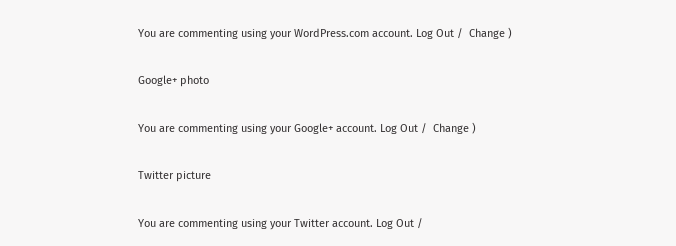You are commenting using your WordPress.com account. Log Out /  Change )

Google+ photo

You are commenting using your Google+ account. Log Out /  Change )

Twitter picture

You are commenting using your Twitter account. Log Out /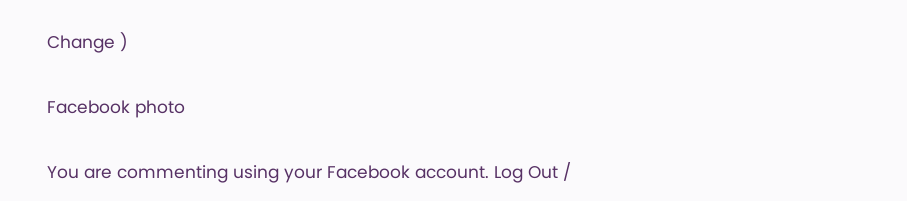Change )

Facebook photo

You are commenting using your Facebook account. Log Out /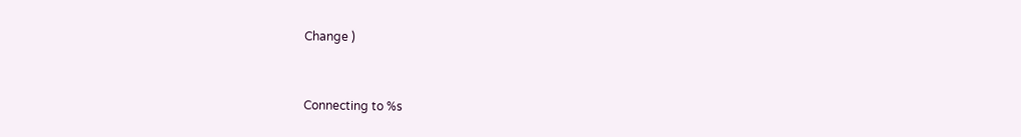Change )


Connecting to %s